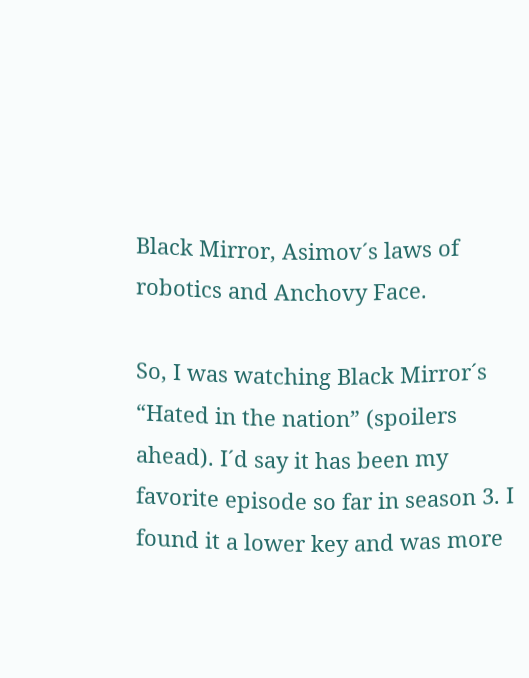Black Mirror, Asimov´s laws of robotics and Anchovy Face.

So, I was watching Black Mirror´s “Hated in the nation” (spoilers ahead). I´d say it has been my favorite episode so far in season 3. I found it a lower key and was more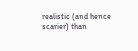realistic (and hence scarier) than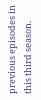previous episodes in this third season.